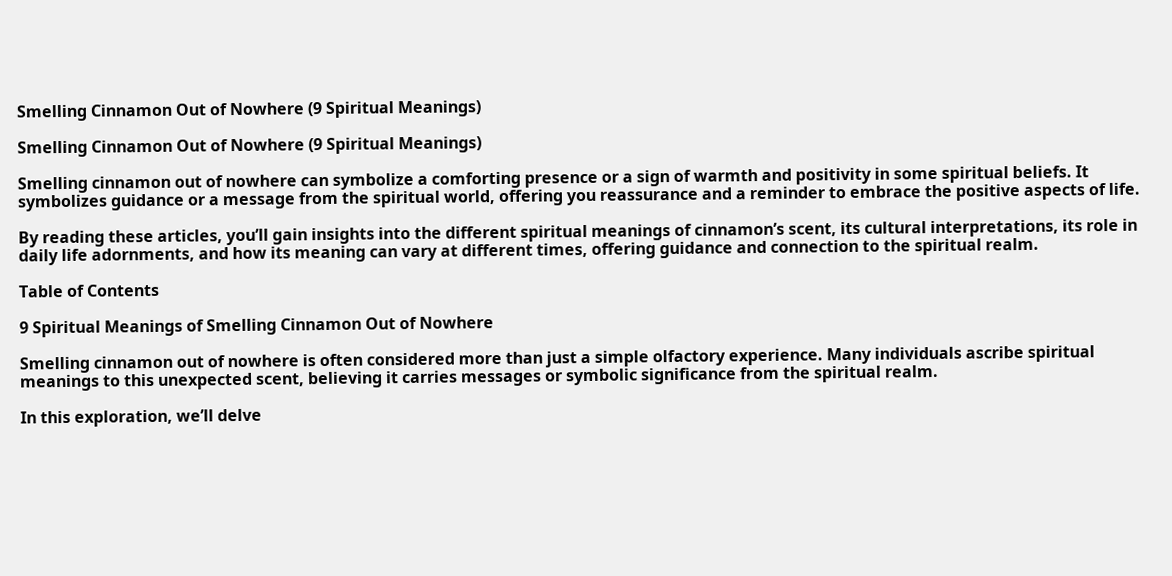Smelling Cinnamon Out of Nowhere (9 Spiritual Meanings)

Smelling Cinnamon Out of Nowhere (9 Spiritual Meanings)

Smelling cinnamon out of nowhere can symbolize a comforting presence or a sign of warmth and positivity in some spiritual beliefs. It symbolizes guidance or a message from the spiritual world, offering you reassurance and a reminder to embrace the positive aspects of life.

By reading these articles, you’ll gain insights into the different spiritual meanings of cinnamon’s scent, its cultural interpretations, its role in daily life adornments, and how its meaning can vary at different times, offering guidance and connection to the spiritual realm.

Table of Contents

9 Spiritual Meanings of Smelling Cinnamon Out of Nowhere

Smelling cinnamon out of nowhere is often considered more than just a simple olfactory experience. Many individuals ascribe spiritual meanings to this unexpected scent, believing it carries messages or symbolic significance from the spiritual realm.

In this exploration, we’ll delve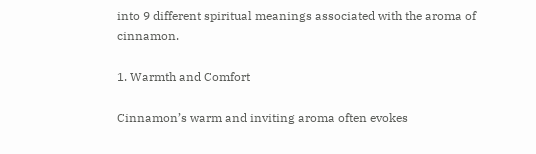into 9 different spiritual meanings associated with the aroma of cinnamon.

1. Warmth and Comfort

Cinnamon’s warm and inviting aroma often evokes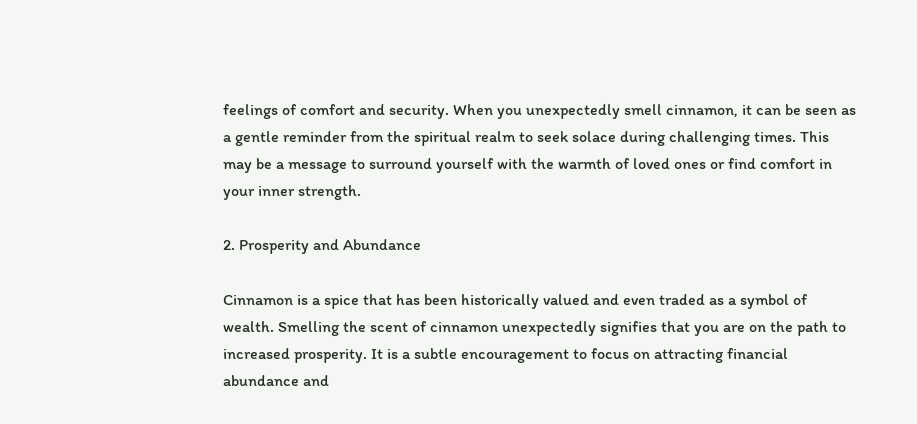feelings of comfort and security. When you unexpectedly smell cinnamon, it can be seen as a gentle reminder from the spiritual realm to seek solace during challenging times. This may be a message to surround yourself with the warmth of loved ones or find comfort in your inner strength.

2. Prosperity and Abundance

Cinnamon is a spice that has been historically valued and even traded as a symbol of wealth. Smelling the scent of cinnamon unexpectedly signifies that you are on the path to increased prosperity. It is a subtle encouragement to focus on attracting financial abundance and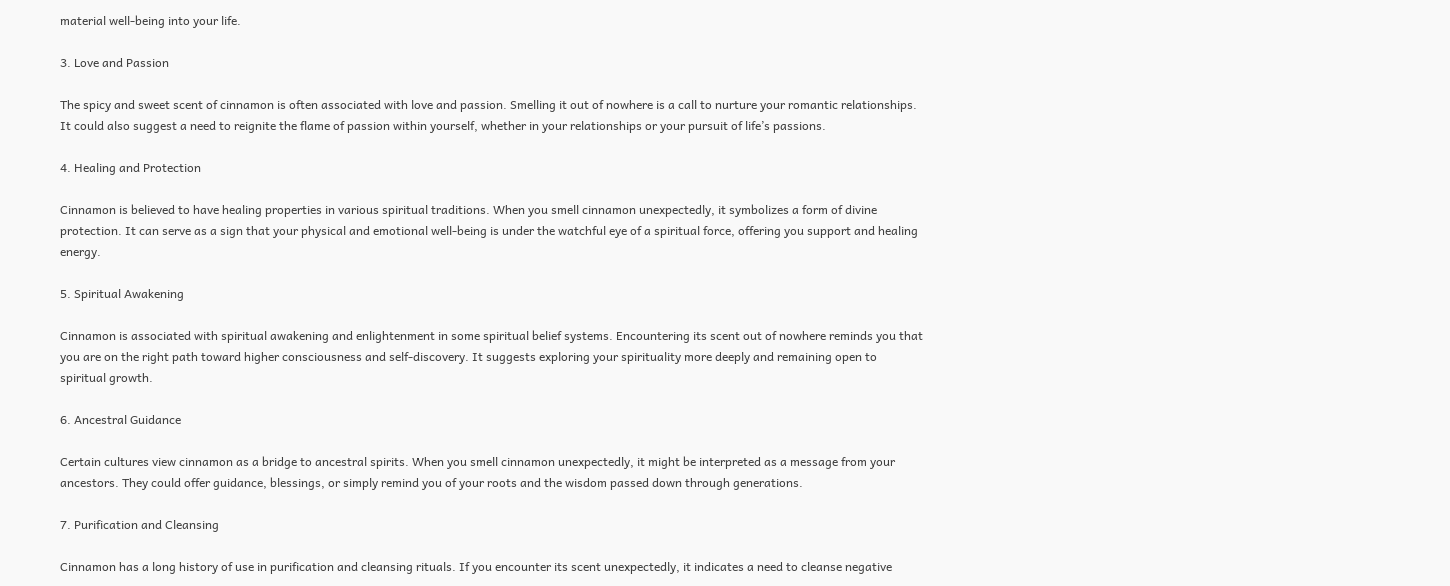material well-being into your life.

3. Love and Passion

The spicy and sweet scent of cinnamon is often associated with love and passion. Smelling it out of nowhere is a call to nurture your romantic relationships. It could also suggest a need to reignite the flame of passion within yourself, whether in your relationships or your pursuit of life’s passions.

4. Healing and Protection

Cinnamon is believed to have healing properties in various spiritual traditions. When you smell cinnamon unexpectedly, it symbolizes a form of divine protection. It can serve as a sign that your physical and emotional well-being is under the watchful eye of a spiritual force, offering you support and healing energy.

5. Spiritual Awakening

Cinnamon is associated with spiritual awakening and enlightenment in some spiritual belief systems. Encountering its scent out of nowhere reminds you that you are on the right path toward higher consciousness and self-discovery. It suggests exploring your spirituality more deeply and remaining open to spiritual growth.

6. Ancestral Guidance

Certain cultures view cinnamon as a bridge to ancestral spirits. When you smell cinnamon unexpectedly, it might be interpreted as a message from your ancestors. They could offer guidance, blessings, or simply remind you of your roots and the wisdom passed down through generations.

7. Purification and Cleansing

Cinnamon has a long history of use in purification and cleansing rituals. If you encounter its scent unexpectedly, it indicates a need to cleanse negative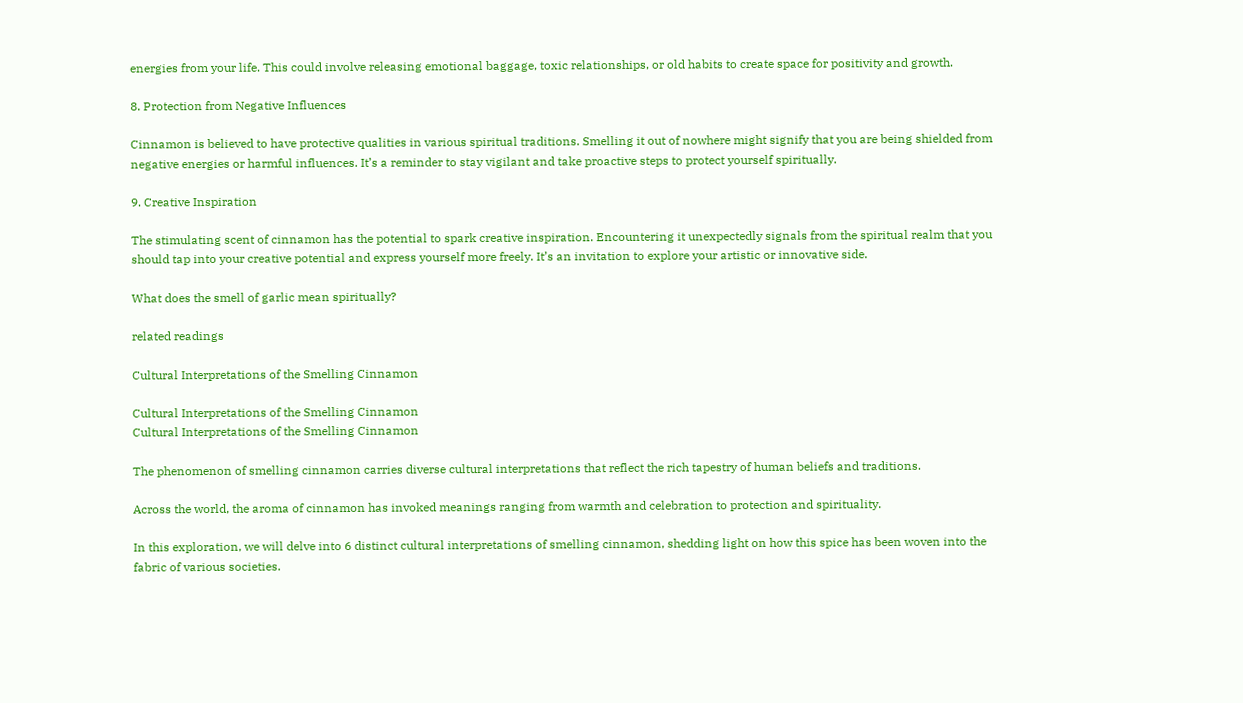energies from your life. This could involve releasing emotional baggage, toxic relationships, or old habits to create space for positivity and growth.

8. Protection from Negative Influences

Cinnamon is believed to have protective qualities in various spiritual traditions. Smelling it out of nowhere might signify that you are being shielded from negative energies or harmful influences. It’s a reminder to stay vigilant and take proactive steps to protect yourself spiritually.

9. Creative Inspiration

The stimulating scent of cinnamon has the potential to spark creative inspiration. Encountering it unexpectedly signals from the spiritual realm that you should tap into your creative potential and express yourself more freely. It’s an invitation to explore your artistic or innovative side.

What does the smell of garlic mean spiritually?

related readings

Cultural Interpretations of the Smelling Cinnamon

Cultural Interpretations of the Smelling Cinnamon
Cultural Interpretations of the Smelling Cinnamon

The phenomenon of smelling cinnamon carries diverse cultural interpretations that reflect the rich tapestry of human beliefs and traditions.

Across the world, the aroma of cinnamon has invoked meanings ranging from warmth and celebration to protection and spirituality.

In this exploration, we will delve into 6 distinct cultural interpretations of smelling cinnamon, shedding light on how this spice has been woven into the fabric of various societies.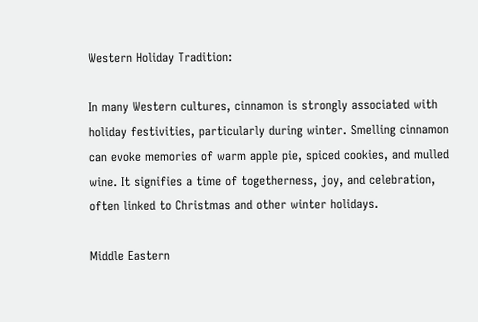Western Holiday Tradition:

In many Western cultures, cinnamon is strongly associated with holiday festivities, particularly during winter. Smelling cinnamon can evoke memories of warm apple pie, spiced cookies, and mulled wine. It signifies a time of togetherness, joy, and celebration, often linked to Christmas and other winter holidays.

Middle Eastern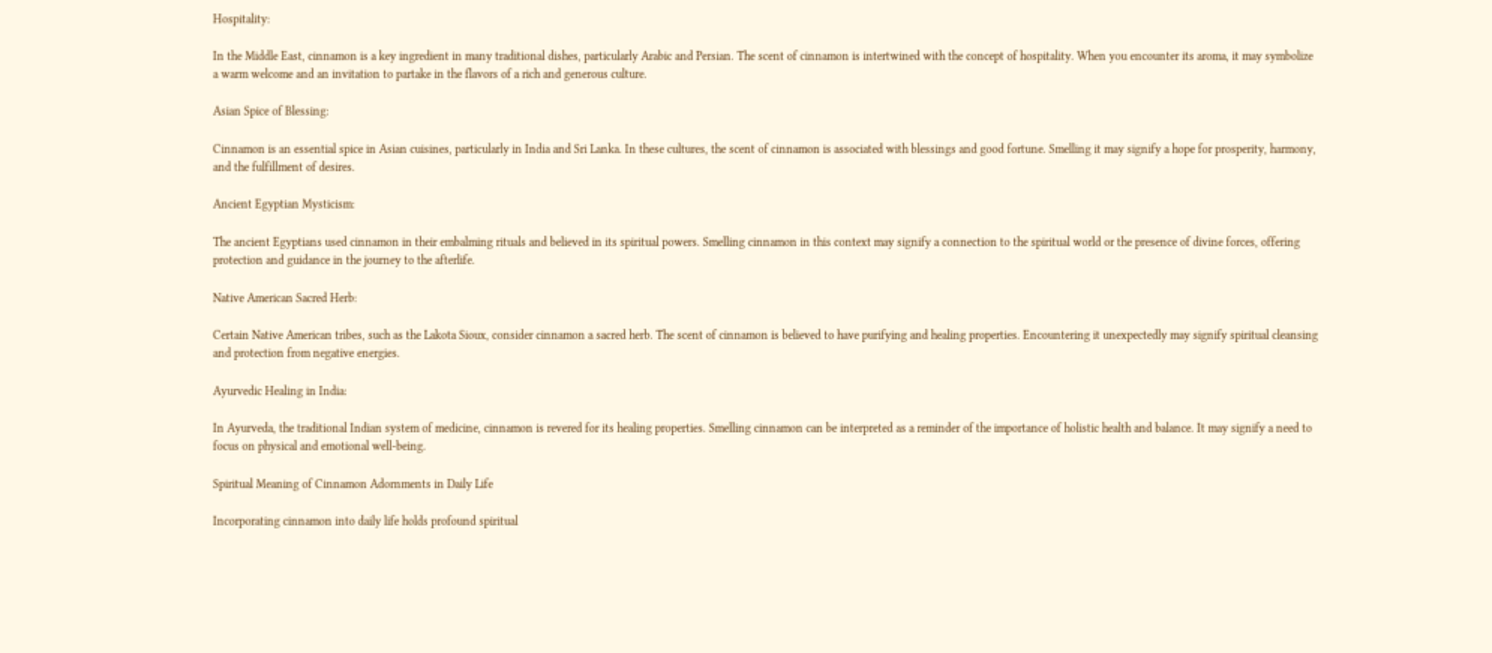Hospitality:

In the Middle East, cinnamon is a key ingredient in many traditional dishes, particularly Arabic and Persian. The scent of cinnamon is intertwined with the concept of hospitality. When you encounter its aroma, it may symbolize a warm welcome and an invitation to partake in the flavors of a rich and generous culture.

Asian Spice of Blessing:

Cinnamon is an essential spice in Asian cuisines, particularly in India and Sri Lanka. In these cultures, the scent of cinnamon is associated with blessings and good fortune. Smelling it may signify a hope for prosperity, harmony, and the fulfillment of desires.

Ancient Egyptian Mysticism:

The ancient Egyptians used cinnamon in their embalming rituals and believed in its spiritual powers. Smelling cinnamon in this context may signify a connection to the spiritual world or the presence of divine forces, offering protection and guidance in the journey to the afterlife.

Native American Sacred Herb:

Certain Native American tribes, such as the Lakota Sioux, consider cinnamon a sacred herb. The scent of cinnamon is believed to have purifying and healing properties. Encountering it unexpectedly may signify spiritual cleansing and protection from negative energies.

Ayurvedic Healing in India:

In Ayurveda, the traditional Indian system of medicine, cinnamon is revered for its healing properties. Smelling cinnamon can be interpreted as a reminder of the importance of holistic health and balance. It may signify a need to focus on physical and emotional well-being.

Spiritual Meaning of Cinnamon Adornments in Daily Life

Incorporating cinnamon into daily life holds profound spiritual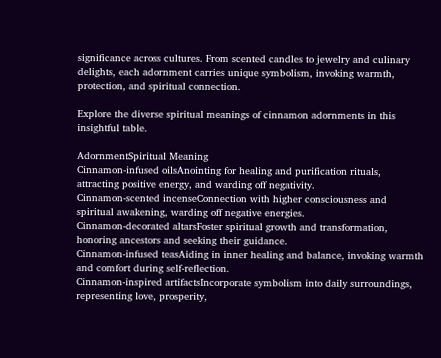significance across cultures. From scented candles to jewelry and culinary delights, each adornment carries unique symbolism, invoking warmth, protection, and spiritual connection.

Explore the diverse spiritual meanings of cinnamon adornments in this insightful table.

AdornmentSpiritual Meaning
Cinnamon-infused oilsAnointing for healing and purification rituals, attracting positive energy, and warding off negativity.
Cinnamon-scented incenseConnection with higher consciousness and spiritual awakening, warding off negative energies.
Cinnamon-decorated altarsFoster spiritual growth and transformation, honoring ancestors and seeking their guidance.
Cinnamon-infused teasAiding in inner healing and balance, invoking warmth and comfort during self-reflection.
Cinnamon-inspired artifactsIncorporate symbolism into daily surroundings, representing love, prosperity,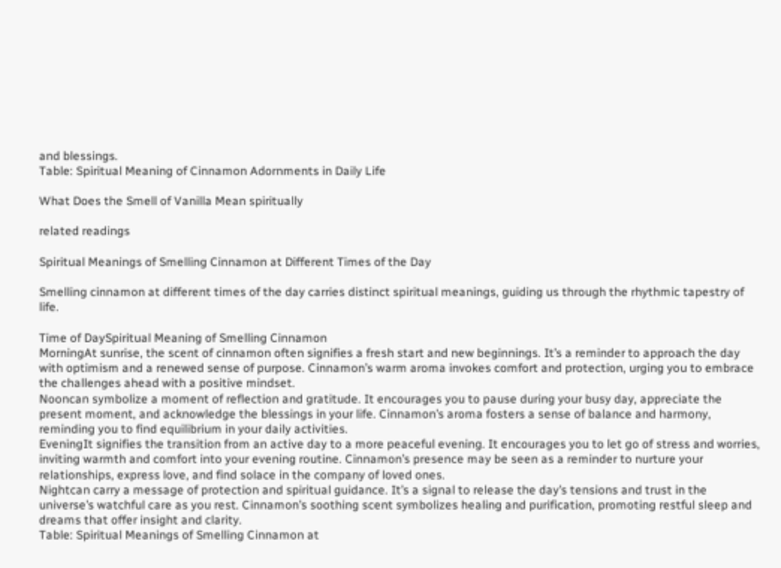and blessings.
Table: Spiritual Meaning of Cinnamon Adornments in Daily Life

What Does the Smell of Vanilla Mean spiritually

related readings

Spiritual Meanings of Smelling Cinnamon at Different Times of the Day

Smelling cinnamon at different times of the day carries distinct spiritual meanings, guiding us through the rhythmic tapestry of life.

Time of DaySpiritual Meaning of Smelling Cinnamon
MorningAt sunrise, the scent of cinnamon often signifies a fresh start and new beginnings. It’s a reminder to approach the day with optimism and a renewed sense of purpose. Cinnamon’s warm aroma invokes comfort and protection, urging you to embrace the challenges ahead with a positive mindset.
Nooncan symbolize a moment of reflection and gratitude. It encourages you to pause during your busy day, appreciate the present moment, and acknowledge the blessings in your life. Cinnamon’s aroma fosters a sense of balance and harmony, reminding you to find equilibrium in your daily activities.
EveningIt signifies the transition from an active day to a more peaceful evening. It encourages you to let go of stress and worries, inviting warmth and comfort into your evening routine. Cinnamon’s presence may be seen as a reminder to nurture your relationships, express love, and find solace in the company of loved ones.
Nightcan carry a message of protection and spiritual guidance. It’s a signal to release the day’s tensions and trust in the universe’s watchful care as you rest. Cinnamon’s soothing scent symbolizes healing and purification, promoting restful sleep and dreams that offer insight and clarity.
Table: Spiritual Meanings of Smelling Cinnamon at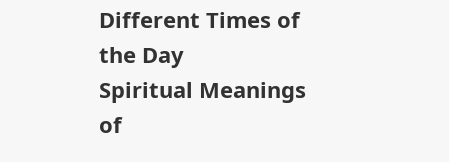Different Times of the Day
Spiritual Meanings of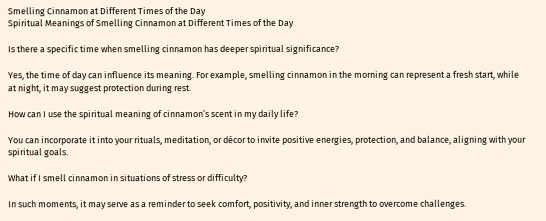Smelling Cinnamon at Different Times of the Day
Spiritual Meanings of Smelling Cinnamon at Different Times of the Day

Is there a specific time when smelling cinnamon has deeper spiritual significance?

Yes, the time of day can influence its meaning. For example, smelling cinnamon in the morning can represent a fresh start, while at night, it may suggest protection during rest.

How can I use the spiritual meaning of cinnamon’s scent in my daily life?

You can incorporate it into your rituals, meditation, or décor to invite positive energies, protection, and balance, aligning with your spiritual goals.

What if I smell cinnamon in situations of stress or difficulty?

In such moments, it may serve as a reminder to seek comfort, positivity, and inner strength to overcome challenges.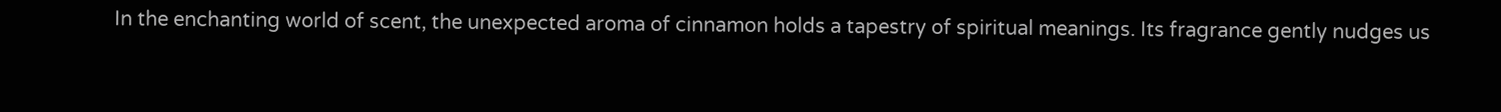In the enchanting world of scent, the unexpected aroma of cinnamon holds a tapestry of spiritual meanings. Its fragrance gently nudges us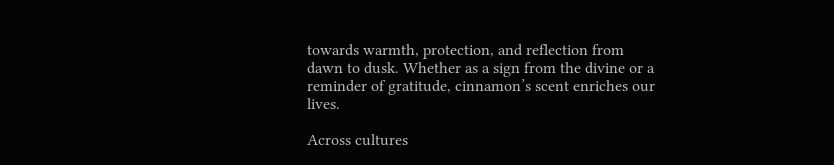towards warmth, protection, and reflection from dawn to dusk. Whether as a sign from the divine or a reminder of gratitude, cinnamon’s scent enriches our lives.

Across cultures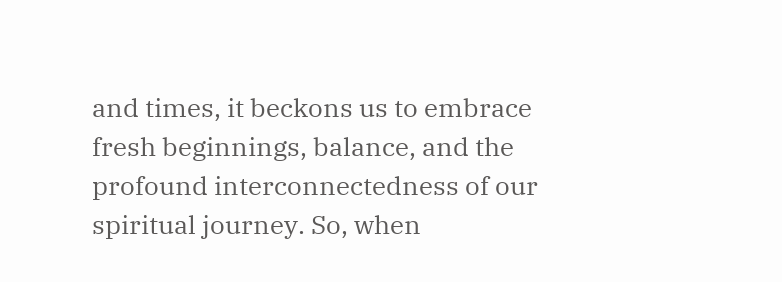and times, it beckons us to embrace fresh beginnings, balance, and the profound interconnectedness of our spiritual journey. So, when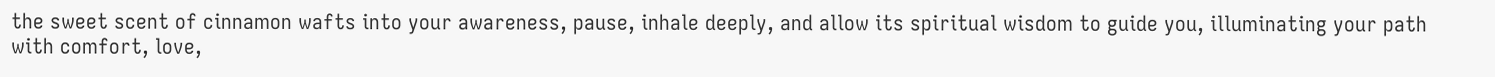the sweet scent of cinnamon wafts into your awareness, pause, inhale deeply, and allow its spiritual wisdom to guide you, illuminating your path with comfort, love,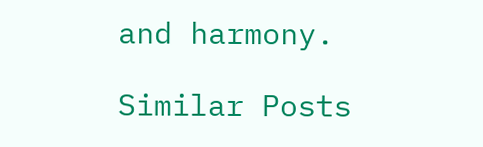and harmony.

Similar Posts